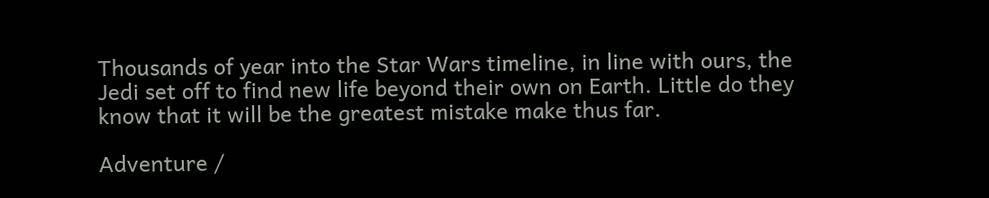Thousands of year into the Star Wars timeline, in line with ours, the Jedi set off to find new life beyond their own on Earth. Little do they know that it will be the greatest mistake make thus far.

Adventure /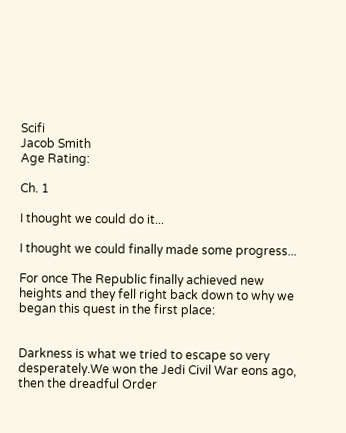Scifi
Jacob Smith
Age Rating:

Ch. 1

I thought we could do it...

I thought we could finally made some progress...

For once The Republic finally achieved new heights and they fell right back down to why we began this quest in the first place:


Darkness is what we tried to escape so very desperately.We won the Jedi Civil War eons ago, then the dreadful Order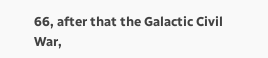66, after that the Galactic Civil War,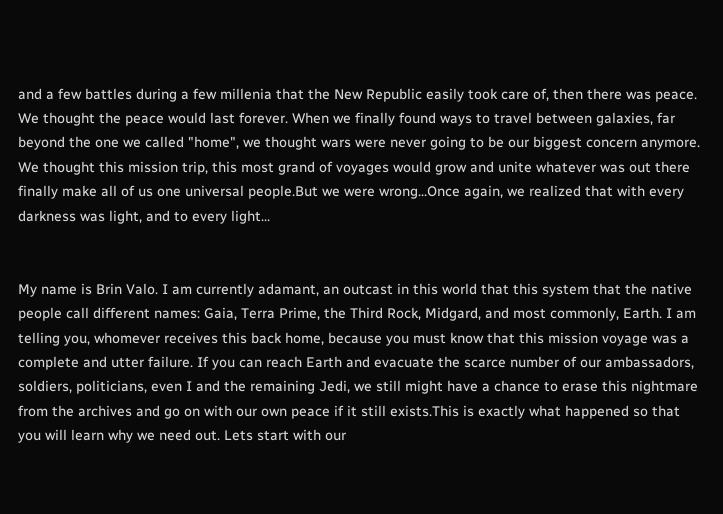and a few battles during a few millenia that the New Republic easily took care of, then there was peace. We thought the peace would last forever. When we finally found ways to travel between galaxies, far beyond the one we called "home", we thought wars were never going to be our biggest concern anymore. We thought this mission trip, this most grand of voyages would grow and unite whatever was out there finally make all of us one universal people.But we were wrong...Once again, we realized that with every darkness was light, and to every light...


My name is Brin Valo. I am currently adamant, an outcast in this world that this system that the native people call different names: Gaia, Terra Prime, the Third Rock, Midgard, and most commonly, Earth. I am telling you, whomever receives this back home, because you must know that this mission voyage was a complete and utter failure. If you can reach Earth and evacuate the scarce number of our ambassadors, soldiers, politicians, even I and the remaining Jedi, we still might have a chance to erase this nightmare from the archives and go on with our own peace if it still exists.This is exactly what happened so that you will learn why we need out. Lets start with our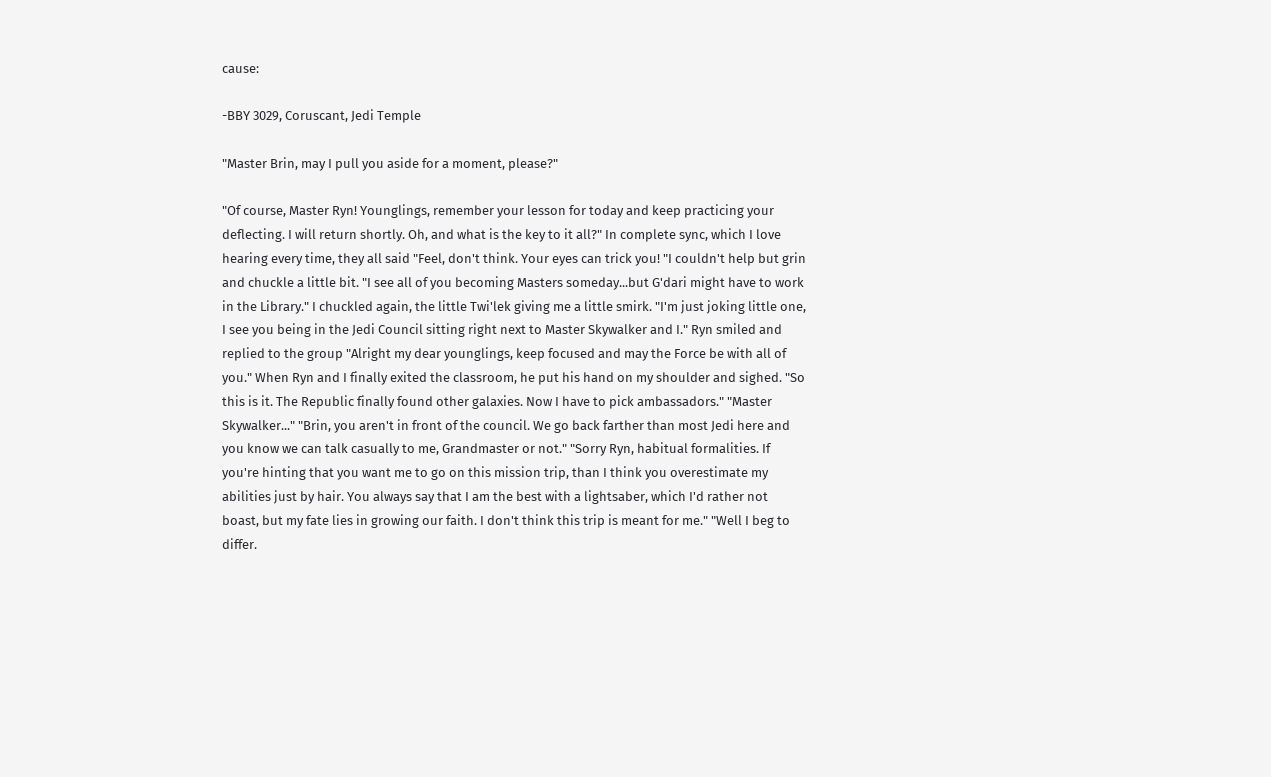cause:

-BBY 3029, Coruscant, Jedi Temple

"Master Brin, may I pull you aside for a moment, please?"

"Of course, Master Ryn! Younglings, remember your lesson for today and keep practicing your deflecting. I will return shortly. Oh, and what is the key to it all?" In complete sync, which I love hearing every time, they all said "Feel, don't think. Your eyes can trick you! "I couldn't help but grin and chuckle a little bit. "I see all of you becoming Masters someday...but G'dari might have to work in the Library." I chuckled again, the little Twi'lek giving me a little smirk. "I'm just joking little one, I see you being in the Jedi Council sitting right next to Master Skywalker and I." Ryn smiled and replied to the group "Alright my dear younglings, keep focused and may the Force be with all of you." When Ryn and I finally exited the classroom, he put his hand on my shoulder and sighed. "So this is it. The Republic finally found other galaxies. Now I have to pick ambassadors." "Master Skywalker..." "Brin, you aren't in front of the council. We go back farther than most Jedi here and you know we can talk casually to me, Grandmaster or not." "Sorry Ryn, habitual formalities. If you're hinting that you want me to go on this mission trip, than I think you overestimate my abilities just by hair. You always say that I am the best with a lightsaber, which I'd rather not boast, but my fate lies in growing our faith. I don't think this trip is meant for me." "Well I beg to differ.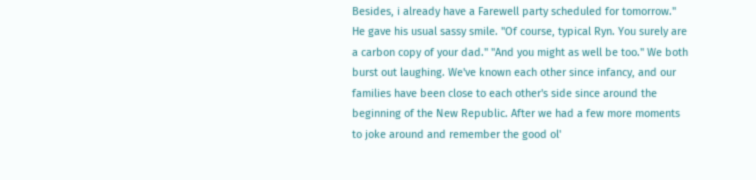Besides, i already have a Farewell party scheduled for tomorrow." He gave his usual sassy smile. "Of course, typical Ryn. You surely are a carbon copy of your dad." "And you might as well be too." We both burst out laughing. We've known each other since infancy, and our families have been close to each other's side since around the beginning of the New Republic. After we had a few more moments to joke around and remember the good ol'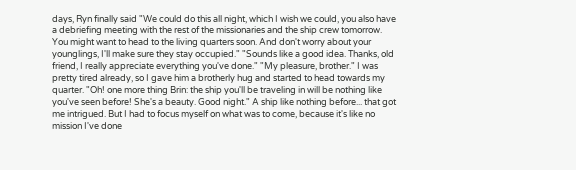days, Ryn finally said "We could do this all night, which I wish we could, you also have a debriefing meeting with the rest of the missionaries and the ship crew tomorrow. You might want to head to the living quarters soon. And don't worry about your younglings, I'll make sure they stay occupied." "Sounds like a good idea. Thanks, old friend, I really appreciate everything you've done." "My pleasure, brother." I was pretty tired already, so I gave him a brotherly hug and started to head towards my quarter. "Oh! one more thing Brin: the ship you'll be traveling in will be nothing like you've seen before! She's a beauty. Good night." A ship like nothing before... that got me intrigued. But I had to focus myself on what was to come, because it's like no mission I've done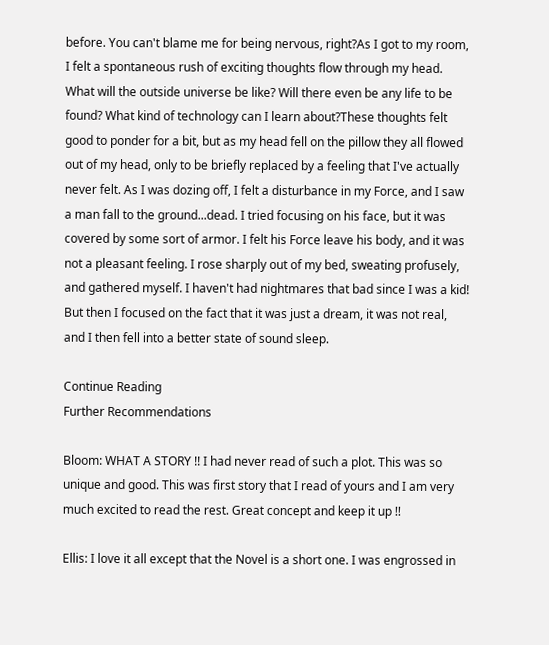before. You can't blame me for being nervous, right?As I got to my room, I felt a spontaneous rush of exciting thoughts flow through my head. What will the outside universe be like? Will there even be any life to be found? What kind of technology can I learn about?These thoughts felt good to ponder for a bit, but as my head fell on the pillow they all flowed out of my head, only to be briefly replaced by a feeling that I've actually never felt. As I was dozing off, I felt a disturbance in my Force, and I saw a man fall to the ground...dead. I tried focusing on his face, but it was covered by some sort of armor. I felt his Force leave his body, and it was not a pleasant feeling. I rose sharply out of my bed, sweating profusely, and gathered myself. I haven't had nightmares that bad since I was a kid! But then I focused on the fact that it was just a dream, it was not real, and I then fell into a better state of sound sleep.

Continue Reading
Further Recommendations

Bloom: WHAT A STORY !! I had never read of such a plot. This was so unique and good. This was first story that I read of yours and I am very much excited to read the rest. Great concept and keep it up !!

Ellis: I love it all except that the Novel is a short one. I was engrossed in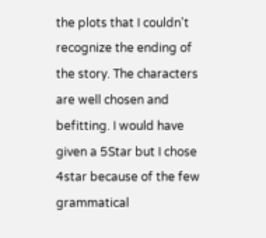the plots that I couldn't recognize the ending of the story. The characters are well chosen and befitting. I would have given a 5Star but I chose 4star because of the few grammatical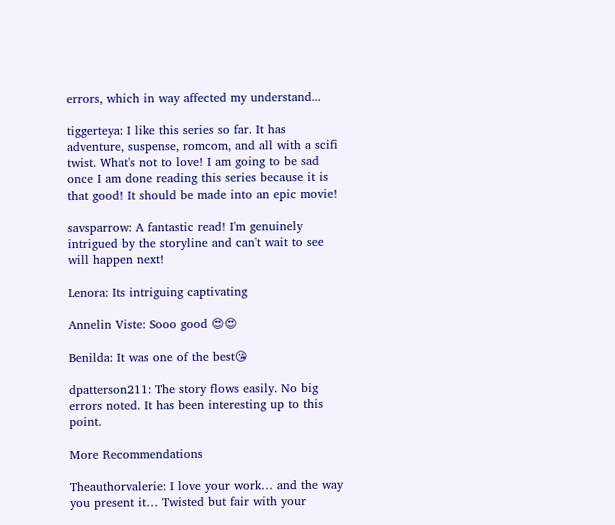errors, which in way affected my understand...

tiggerteya: I like this series so far. It has adventure, suspense, romcom, and all with a scifi twist. What's not to love! I am going to be sad once I am done reading this series because it is that good! It should be made into an epic movie!

savsparrow: A fantastic read! I'm genuinely intrigued by the storyline and can't wait to see will happen next!

Lenora: Its intriguing captivating

Annelin Viste: Sooo good 😍😍

Benilda: It was one of the best😘

dpatterson211: The story flows easily. No big errors noted. It has been interesting up to this point.

More Recommendations

Theauthorvalerie: I love your work… and the way you present it… Twisted but fair with your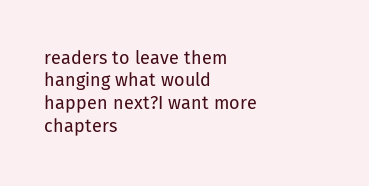readers to leave them hanging what would happen next?I want more chapters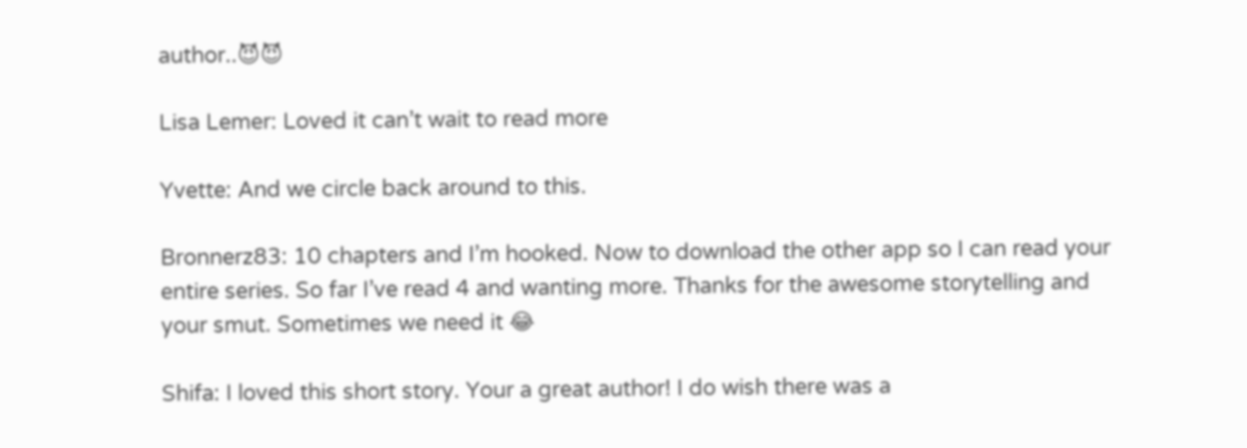author..😈😈

Lisa Lemer: Loved it can’t wait to read more

Yvette: And we circle back around to this.

Bronnerz83: 10 chapters and I’m hooked. Now to download the other app so I can read your entire series. So far I’ve read 4 and wanting more. Thanks for the awesome storytelling and your smut. Sometimes we need it 😂

Shifa: I loved this short story. Your a great author! I do wish there was a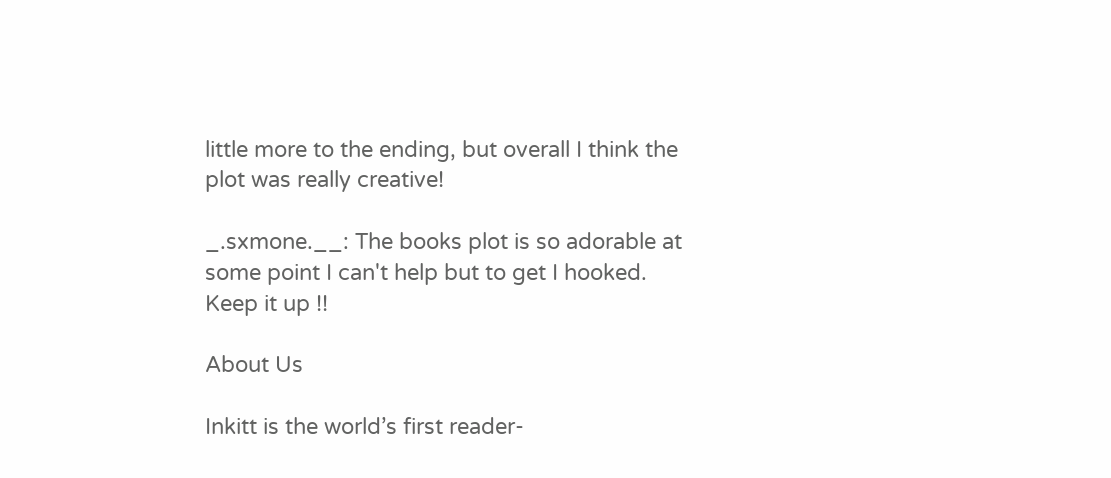little more to the ending, but overall I think the plot was really creative!

_.sxmone.__: The books plot is so adorable at some point I can't help but to get I hooked. Keep it up !!

About Us

Inkitt is the world’s first reader-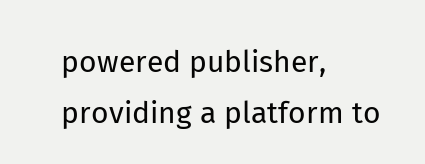powered publisher, providing a platform to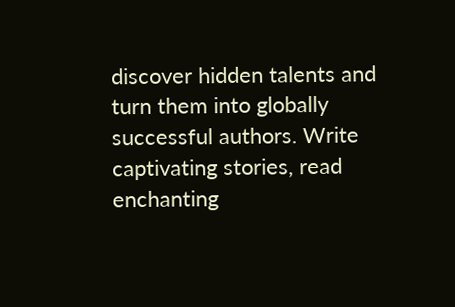discover hidden talents and turn them into globally successful authors. Write captivating stories, read enchanting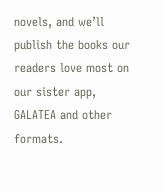novels, and we’ll publish the books our readers love most on our sister app, GALATEA and other formats.